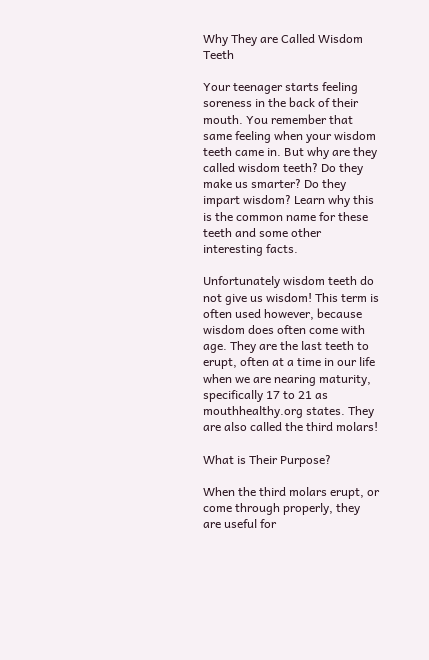Why They are Called Wisdom Teeth

Your teenager starts feeling soreness in the back of their mouth. You remember that same feeling when your wisdom teeth came in. But why are they called wisdom teeth? Do they make us smarter? Do they impart wisdom? Learn why this is the common name for these teeth and some other interesting facts.

Unfortunately wisdom teeth do not give us wisdom! This term is often used however, because wisdom does often come with age. They are the last teeth to erupt, often at a time in our life when we are nearing maturity, specifically 17 to 21 as mouthhealthy.org states. They are also called the third molars!

What is Their Purpose?

When the third molars erupt, or come through properly, they are useful for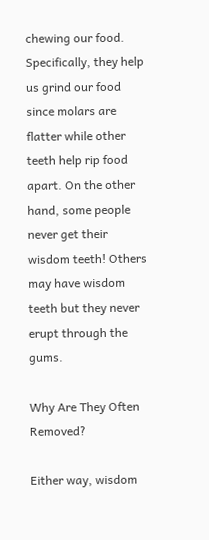chewing our food. Specifically, they help us grind our food since molars are flatter while other teeth help rip food apart. On the other hand, some people never get their wisdom teeth! Others may have wisdom teeth but they never erupt through the gums.

Why Are They Often Removed?

Either way, wisdom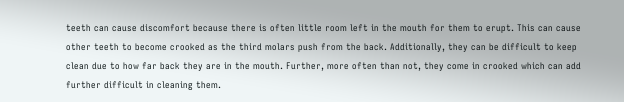teeth can cause discomfort because there is often little room left in the mouth for them to erupt. This can cause other teeth to become crooked as the third molars push from the back. Additionally, they can be difficult to keep clean due to how far back they are in the mouth. Further, more often than not, they come in crooked which can add further difficult in cleaning them.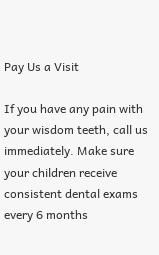Pay Us a Visit

If you have any pain with your wisdom teeth, call us immediately. Make sure your children receive consistent dental exams every 6 months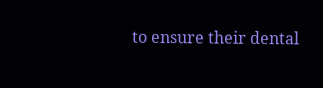to ensure their dental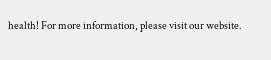health! For more information, please visit our website.